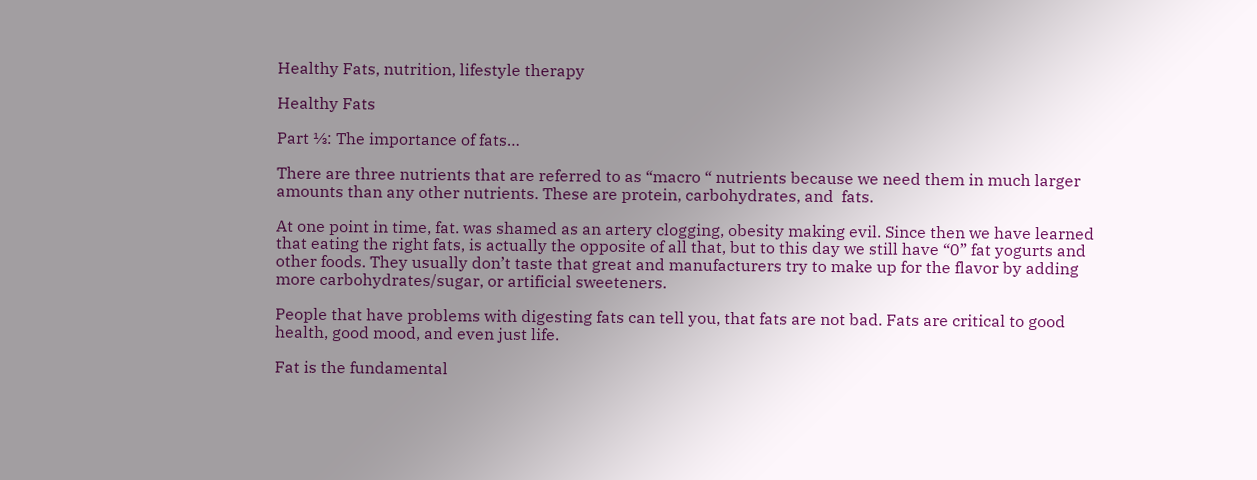Healthy Fats, nutrition, lifestyle therapy

Healthy Fats

Part ⅓: The importance of fats…

There are three nutrients that are referred to as “macro “ nutrients because we need them in much larger amounts than any other nutrients. These are protein, carbohydrates, and  fats.

At one point in time, fat. was shamed as an artery clogging, obesity making evil. Since then we have learned that eating the right fats, is actually the opposite of all that, but to this day we still have “0” fat yogurts and other foods. They usually don’t taste that great and manufacturers try to make up for the flavor by adding more carbohydrates/sugar, or artificial sweeteners.

People that have problems with digesting fats can tell you, that fats are not bad. Fats are critical to good health, good mood, and even just life.

Fat is the fundamental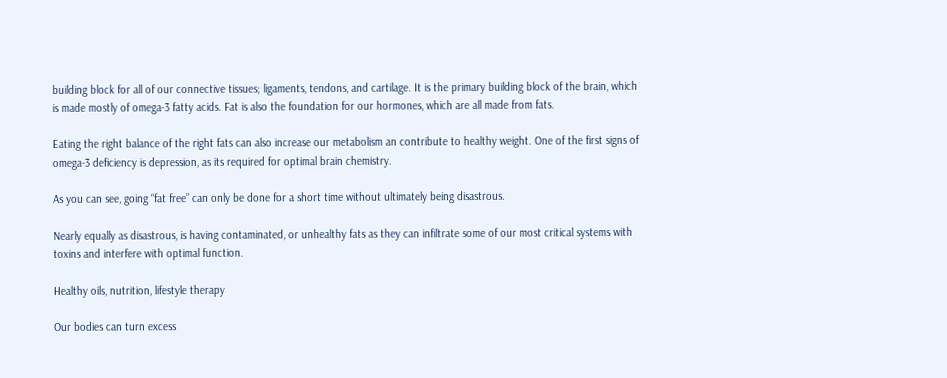building block for all of our connective tissues; ligaments, tendons, and cartilage. It is the primary building block of the brain, which is made mostly of omega-3 fatty acids. Fat is also the foundation for our hormones, which are all made from fats.

Eating the right balance of the right fats can also increase our metabolism an contribute to healthy weight. One of the first signs of omega-3 deficiency is depression, as its required for optimal brain chemistry.

As you can see, going “fat free” can only be done for a short time without ultimately being disastrous.

Nearly equally as disastrous, is having contaminated, or unhealthy fats as they can infiltrate some of our most critical systems with toxins and interfere with optimal function.

Healthy oils, nutrition, lifestyle therapy

Our bodies can turn excess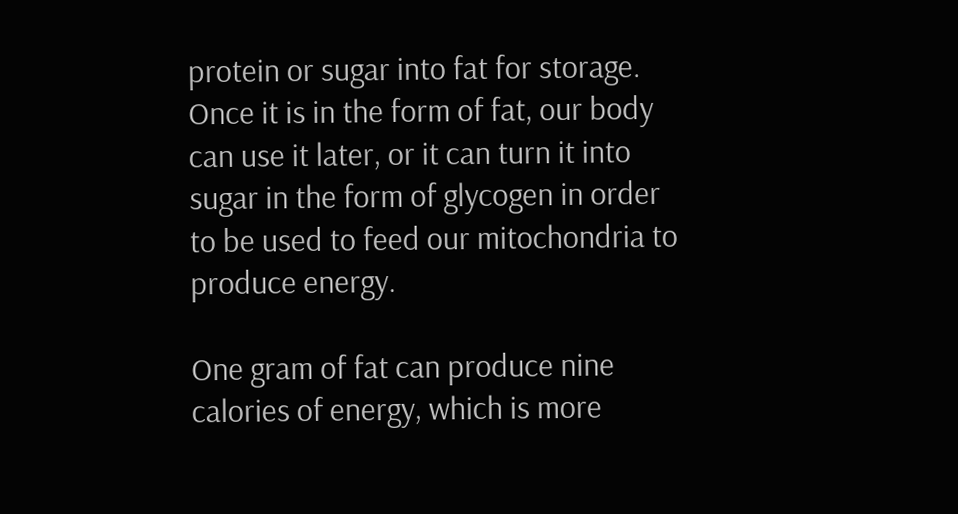protein or sugar into fat for storage. Once it is in the form of fat, our body can use it later, or it can turn it into sugar in the form of glycogen in order to be used to feed our mitochondria to produce energy.

One gram of fat can produce nine calories of energy, which is more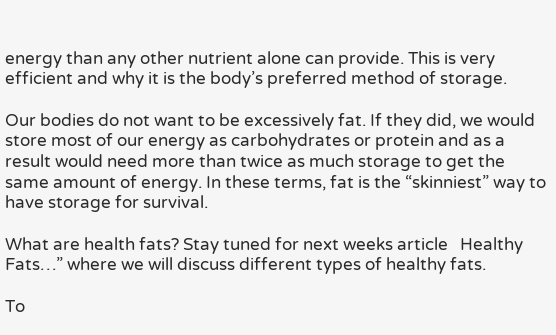energy than any other nutrient alone can provide. This is very efficient and why it is the body’s preferred method of storage.

Our bodies do not want to be excessively fat. If they did, we would store most of our energy as carbohydrates or protein and as a result would need more than twice as much storage to get the same amount of energy. In these terms, fat is the “skinniest” way to have storage for survival.

What are health fats? Stay tuned for next weeks article   Healthy Fats…” where we will discuss different types of healthy fats.

To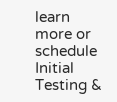learn more or schedule Initial Testing &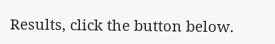Results, click the button below.